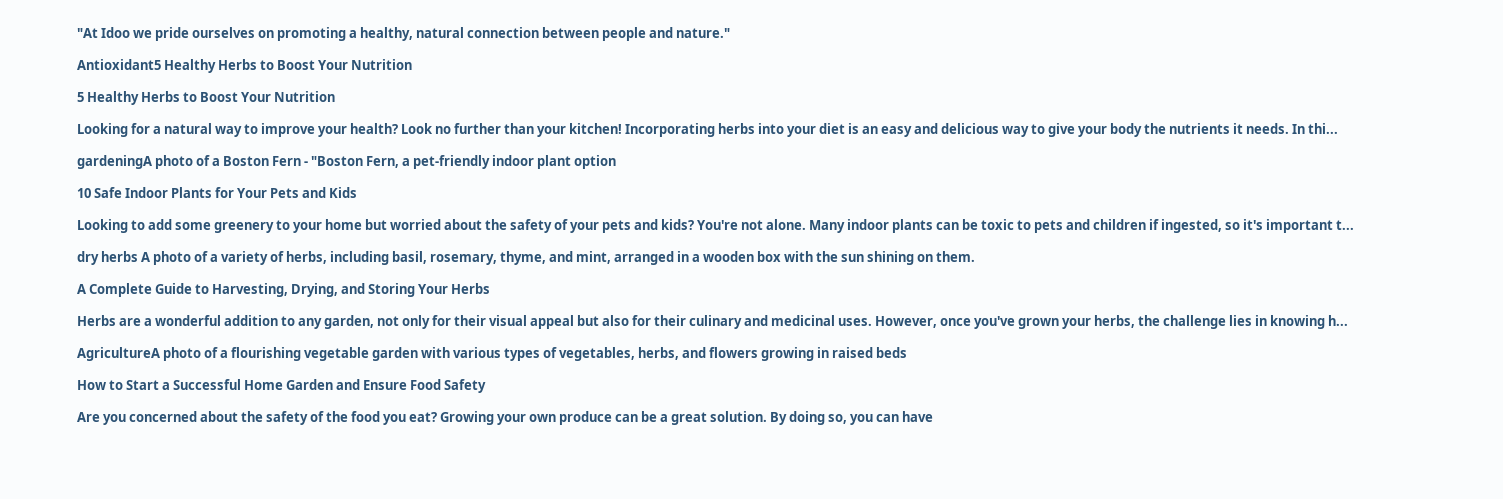"At Idoo we pride ourselves on promoting a healthy, natural connection between people and nature."

Antioxidant5 Healthy Herbs to Boost Your Nutrition

5 Healthy Herbs to Boost Your Nutrition

Looking for a natural way to improve your health? Look no further than your kitchen! Incorporating herbs into your diet is an easy and delicious way to give your body the nutrients it needs. In thi...

gardeningA photo of a Boston Fern - "Boston Fern, a pet-friendly indoor plant option

10 Safe Indoor Plants for Your Pets and Kids

Looking to add some greenery to your home but worried about the safety of your pets and kids? You're not alone. Many indoor plants can be toxic to pets and children if ingested, so it's important t...

dry herbs A photo of a variety of herbs, including basil, rosemary, thyme, and mint, arranged in a wooden box with the sun shining on them.

A Complete Guide to Harvesting, Drying, and Storing Your Herbs

Herbs are a wonderful addition to any garden, not only for their visual appeal but also for their culinary and medicinal uses. However, once you've grown your herbs, the challenge lies in knowing h...

AgricultureA photo of a flourishing vegetable garden with various types of vegetables, herbs, and flowers growing in raised beds

How to Start a Successful Home Garden and Ensure Food Safety

Are you concerned about the safety of the food you eat? Growing your own produce can be a great solution. By doing so, you can have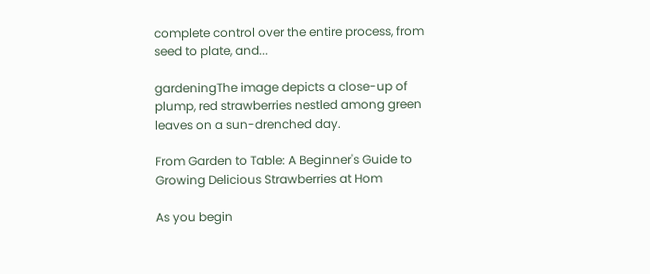complete control over the entire process, from seed to plate, and...

gardeningThe image depicts a close-up of plump, red strawberries nestled among green leaves on a sun-drenched day.

From Garden to Table: A Beginner's Guide to Growing Delicious Strawberries at Hom

As you begin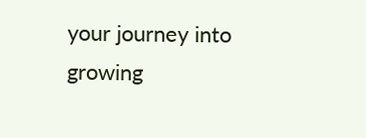your journey into growing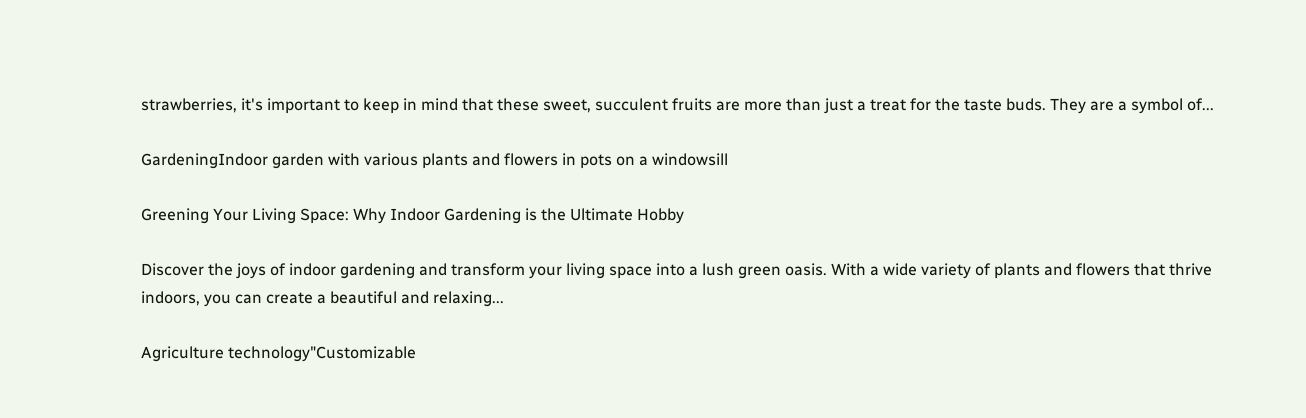strawberries, it's important to keep in mind that these sweet, succulent fruits are more than just a treat for the taste buds. They are a symbol of...

GardeningIndoor garden with various plants and flowers in pots on a windowsill

Greening Your Living Space: Why Indoor Gardening is the Ultimate Hobby

Discover the joys of indoor gardening and transform your living space into a lush green oasis. With a wide variety of plants and flowers that thrive indoors, you can create a beautiful and relaxing...

Agriculture technology"Customizable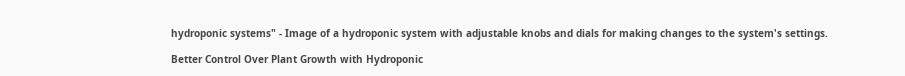hydroponic systems" - Image of a hydroponic system with adjustable knobs and dials for making changes to the system's settings.

Better Control Over Plant Growth with Hydroponic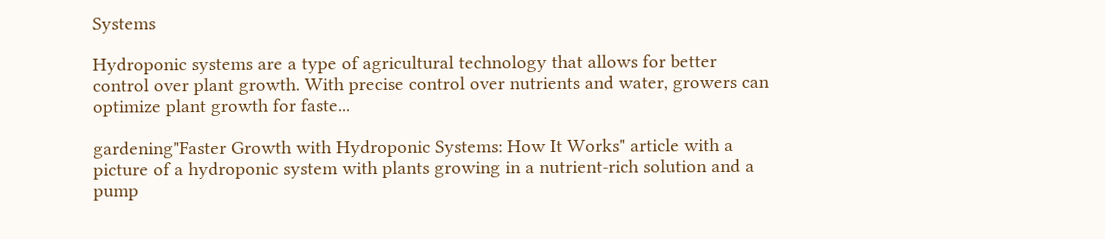Systems

Hydroponic systems are a type of agricultural technology that allows for better control over plant growth. With precise control over nutrients and water, growers can optimize plant growth for faste...

gardening"Faster Growth with Hydroponic Systems: How It Works" article with a picture of a hydroponic system with plants growing in a nutrient-rich solution and a pump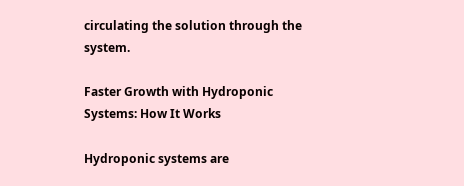circulating the solution through the system.

Faster Growth with Hydroponic Systems: How It Works

Hydroponic systems are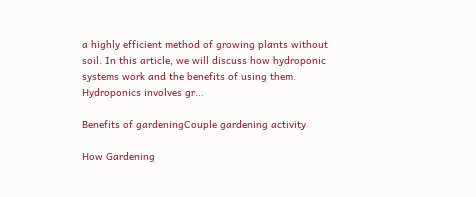a highly efficient method of growing plants without soil. In this article, we will discuss how hydroponic systems work and the benefits of using them. Hydroponics involves gr...

Benefits of gardeningCouple gardening activity

How Gardening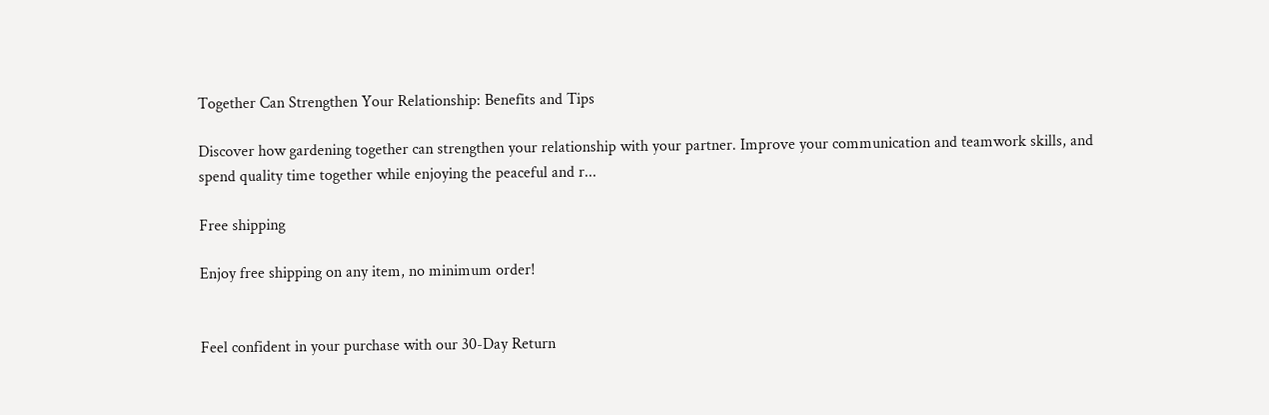Together Can Strengthen Your Relationship: Benefits and Tips

Discover how gardening together can strengthen your relationship with your partner. Improve your communication and teamwork skills, and spend quality time together while enjoying the peaceful and r...

Free shipping

Enjoy free shipping on any item, no minimum order!


Feel confident in your purchase with our 30-Day Return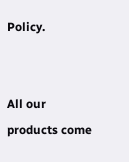Policy.


All our products come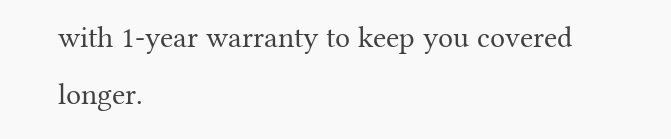with 1-year warranty to keep you covered longer.